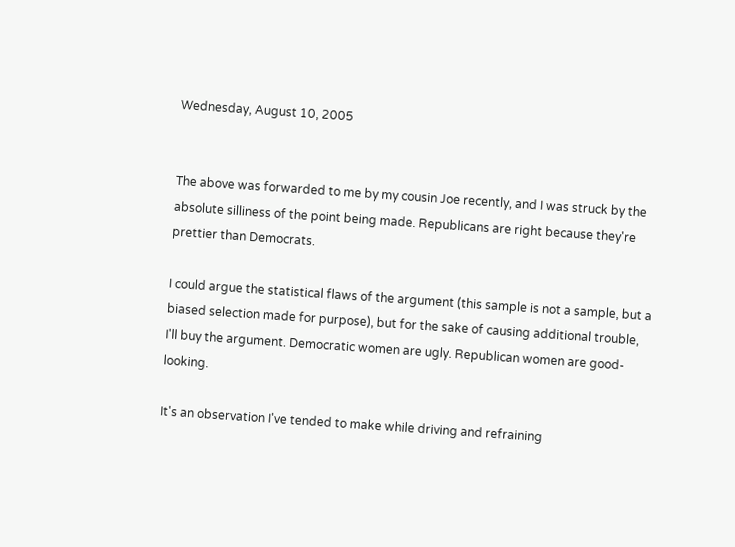Wednesday, August 10, 2005


The above was forwarded to me by my cousin Joe recently, and I was struck by the absolute silliness of the point being made. Republicans are right because they're prettier than Democrats.

I could argue the statistical flaws of the argument (this sample is not a sample, but a biased selection made for purpose), but for the sake of causing additional trouble, I'll buy the argument. Democratic women are ugly. Republican women are good-looking.

It's an observation I've tended to make while driving and refraining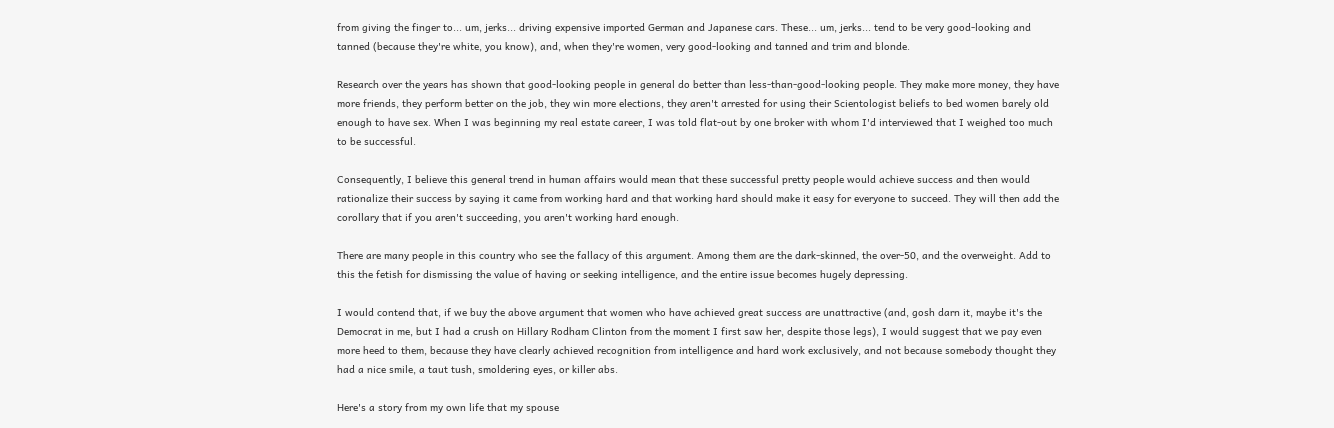from giving the finger to... um, jerks... driving expensive imported German and Japanese cars. These... um, jerks... tend to be very good-looking and tanned (because they're white, you know), and, when they're women, very good-looking and tanned and trim and blonde.

Research over the years has shown that good-looking people in general do better than less-than-good-looking people. They make more money, they have more friends, they perform better on the job, they win more elections, they aren't arrested for using their Scientologist beliefs to bed women barely old enough to have sex. When I was beginning my real estate career, I was told flat-out by one broker with whom I'd interviewed that I weighed too much to be successful.

Consequently, I believe this general trend in human affairs would mean that these successful pretty people would achieve success and then would rationalize their success by saying it came from working hard and that working hard should make it easy for everyone to succeed. They will then add the corollary that if you aren't succeeding, you aren't working hard enough.

There are many people in this country who see the fallacy of this argument. Among them are the dark-skinned, the over-50, and the overweight. Add to this the fetish for dismissing the value of having or seeking intelligence, and the entire issue becomes hugely depressing.

I would contend that, if we buy the above argument that women who have achieved great success are unattractive (and, gosh darn it, maybe it's the Democrat in me, but I had a crush on Hillary Rodham Clinton from the moment I first saw her, despite those legs), I would suggest that we pay even more heed to them, because they have clearly achieved recognition from intelligence and hard work exclusively, and not because somebody thought they had a nice smile, a taut tush, smoldering eyes, or killer abs.

Here's a story from my own life that my spouse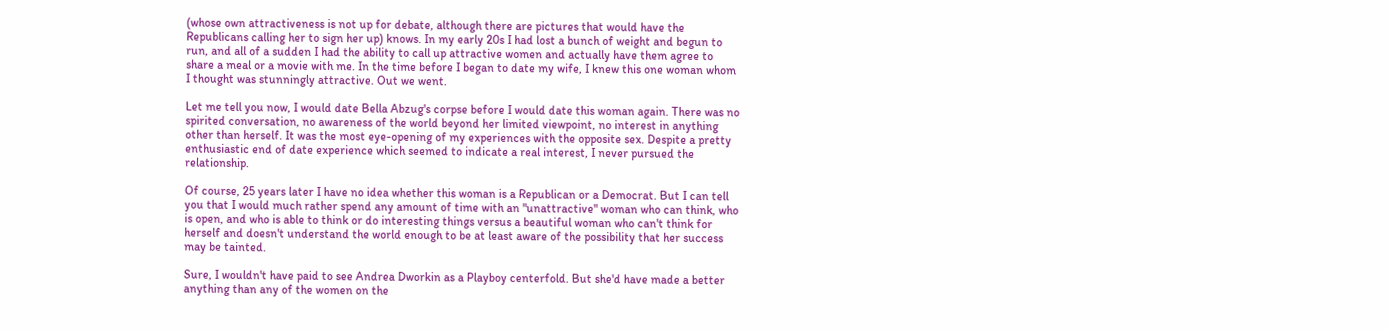(whose own attractiveness is not up for debate, although there are pictures that would have the Republicans calling her to sign her up) knows. In my early 20s I had lost a bunch of weight and begun to run, and all of a sudden I had the ability to call up attractive women and actually have them agree to share a meal or a movie with me. In the time before I began to date my wife, I knew this one woman whom I thought was stunningly attractive. Out we went.

Let me tell you now, I would date Bella Abzug's corpse before I would date this woman again. There was no spirited conversation, no awareness of the world beyond her limited viewpoint, no interest in anything other than herself. It was the most eye-opening of my experiences with the opposite sex. Despite a pretty enthusiastic end of date experience which seemed to indicate a real interest, I never pursued the relationship.

Of course, 25 years later I have no idea whether this woman is a Republican or a Democrat. But I can tell you that I would much rather spend any amount of time with an "unattractive" woman who can think, who is open, and who is able to think or do interesting things versus a beautiful woman who can't think for herself and doesn't understand the world enough to be at least aware of the possibility that her success may be tainted.

Sure, I wouldn't have paid to see Andrea Dworkin as a Playboy centerfold. But she'd have made a better anything than any of the women on the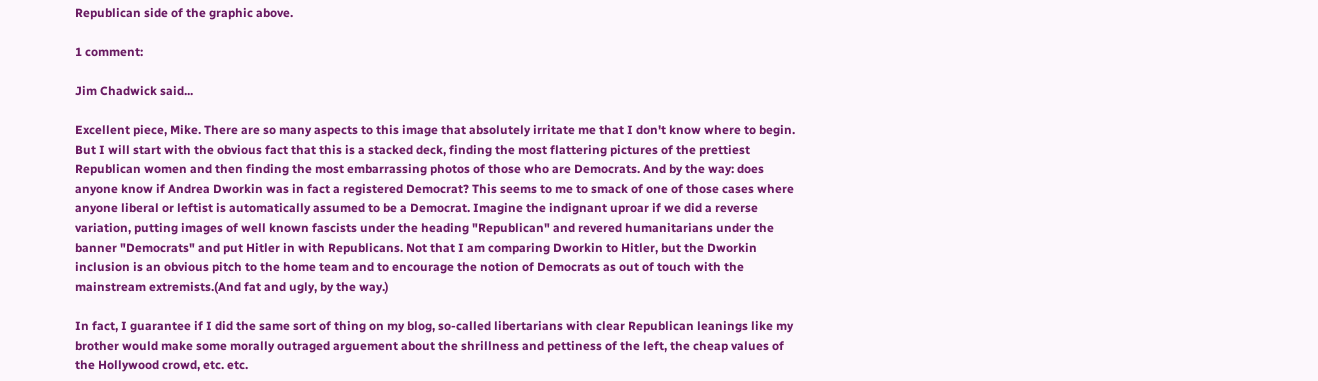Republican side of the graphic above.

1 comment:

Jim Chadwick said...

Excellent piece, Mike. There are so many aspects to this image that absolutely irritate me that I don't know where to begin. But I will start with the obvious fact that this is a stacked deck, finding the most flattering pictures of the prettiest Republican women and then finding the most embarrassing photos of those who are Democrats. And by the way: does anyone know if Andrea Dworkin was in fact a registered Democrat? This seems to me to smack of one of those cases where anyone liberal or leftist is automatically assumed to be a Democrat. Imagine the indignant uproar if we did a reverse variation, putting images of well known fascists under the heading "Republican" and revered humanitarians under the banner "Democrats" and put Hitler in with Republicans. Not that I am comparing Dworkin to Hitler, but the Dworkin inclusion is an obvious pitch to the home team and to encourage the notion of Democrats as out of touch with the mainstream extremists.(And fat and ugly, by the way.)

In fact, I guarantee if I did the same sort of thing on my blog, so-called libertarians with clear Republican leanings like my brother would make some morally outraged arguement about the shrillness and pettiness of the left, the cheap values of the Hollywood crowd, etc. etc.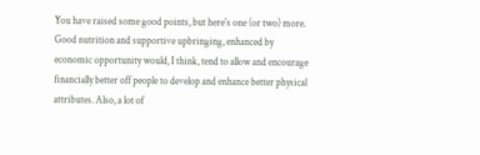You have raised some good points, but here's one (or two) more. Good nutrition and supportive upbringing, enhanced by economic opportunity would, I think, tend to allow and encourage financially better off people to develop and enhance better physical attributes. Also, a lot of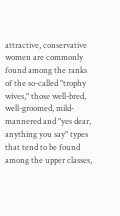attractive, conservative women are commonly found among the ranks of the so-called "trophy wives," those well-bred, well-groomed, mild-mannered and "yes dear, anything you say" types that tend to be found among the upper classes,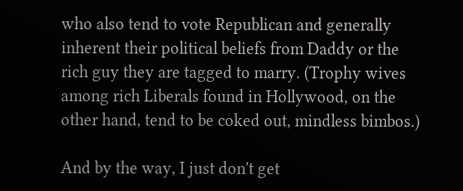who also tend to vote Republican and generally inherent their political beliefs from Daddy or the rich guy they are tagged to marry. (Trophy wives among rich Liberals found in Hollywood, on the other hand, tend to be coked out, mindless bimbos.)

And by the way, I just don't get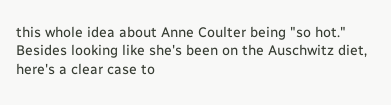this whole idea about Anne Coulter being "so hot." Besides looking like she's been on the Auschwitz diet, here's a clear case to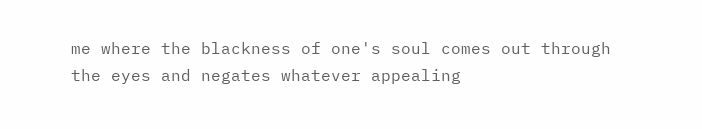me where the blackness of one's soul comes out through the eyes and negates whatever appealing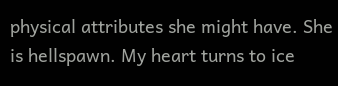physical attributes she might have. She is hellspawn. My heart turns to ice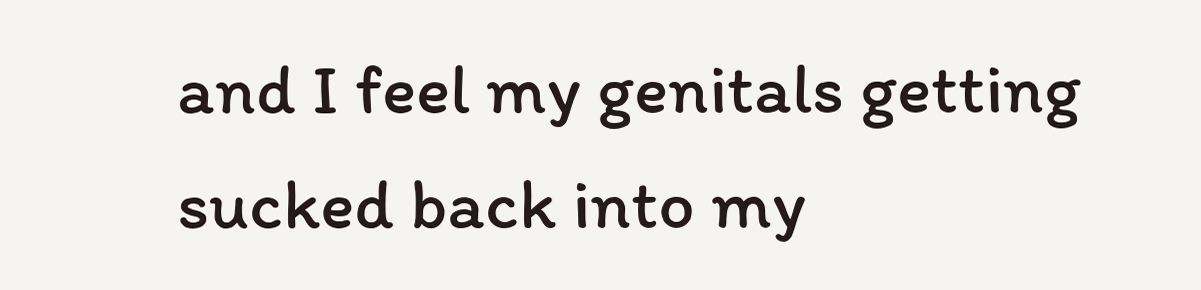and I feel my genitals getting sucked back into my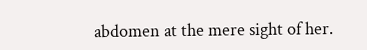abdomen at the mere sight of her.